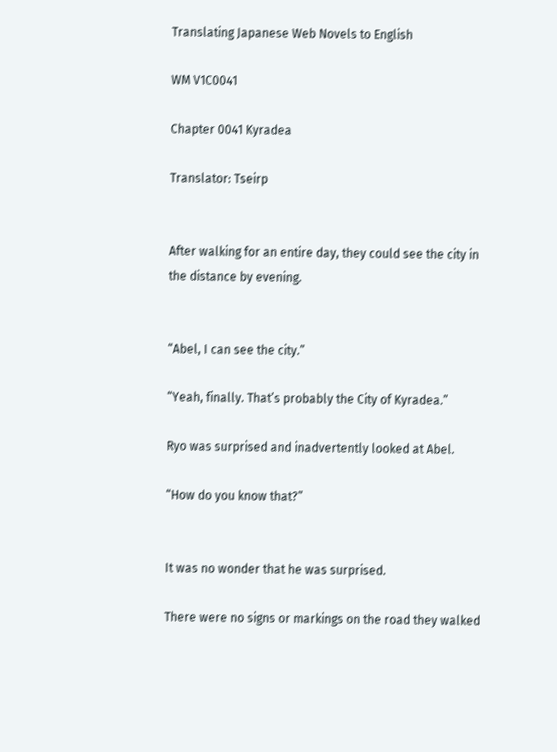Translating Japanese Web Novels to English

WM V1C0041

Chapter 0041 Kyradea

Translator: Tseirp


After walking for an entire day, they could see the city in the distance by evening.


“Abel, I can see the city.”

“Yeah, finally. That’s probably the City of Kyradea.”

Ryo was surprised and inadvertently looked at Abel.

“How do you know that?”


It was no wonder that he was surprised.

There were no signs or markings on the road they walked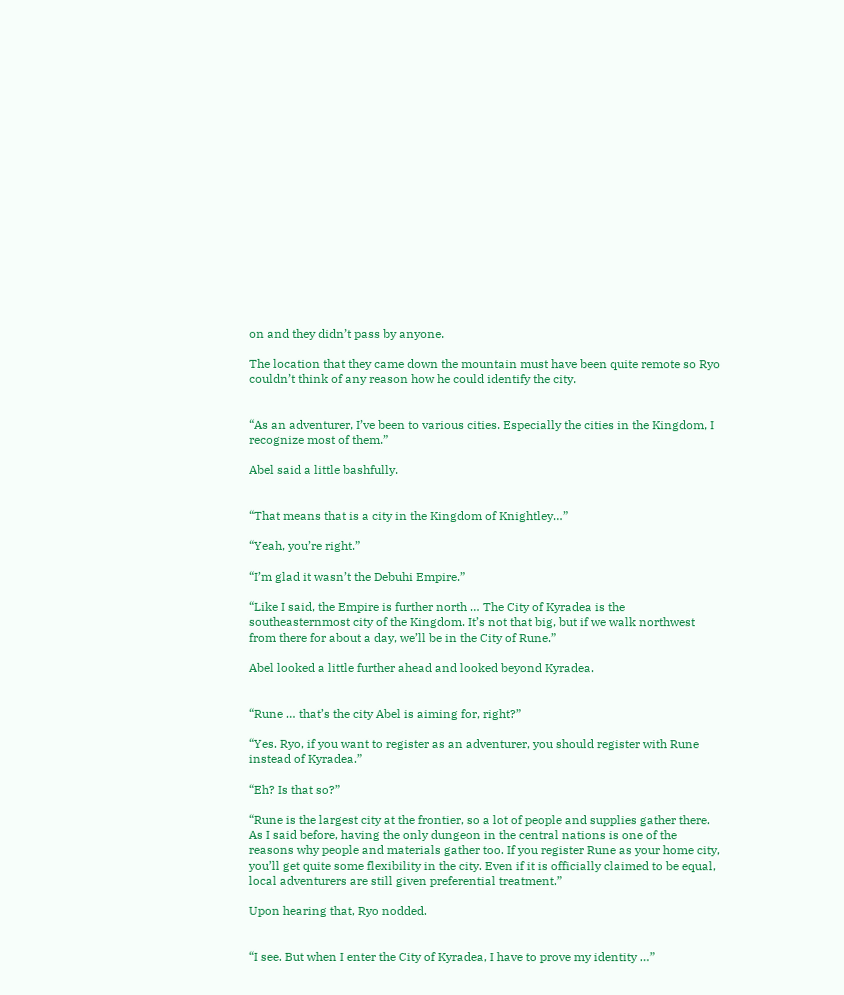on and they didn’t pass by anyone.

The location that they came down the mountain must have been quite remote so Ryo couldn’t think of any reason how he could identify the city.


“As an adventurer, I’ve been to various cities. Especially the cities in the Kingdom, I recognize most of them.”

Abel said a little bashfully.


“That means that is a city in the Kingdom of Knightley…”

“Yeah, you’re right.”

“I’m glad it wasn’t the Debuhi Empire.”

“Like I said, the Empire is further north … The City of Kyradea is the southeasternmost city of the Kingdom. It’s not that big, but if we walk northwest from there for about a day, we’ll be in the City of Rune.”

Abel looked a little further ahead and looked beyond Kyradea.


“Rune … that’s the city Abel is aiming for, right?”

“Yes. Ryo, if you want to register as an adventurer, you should register with Rune instead of Kyradea.”

“Eh? Is that so?”

“Rune is the largest city at the frontier, so a lot of people and supplies gather there. As I said before, having the only dungeon in the central nations is one of the reasons why people and materials gather too. If you register Rune as your home city, you’ll get quite some flexibility in the city. Even if it is officially claimed to be equal, local adventurers are still given preferential treatment.”

Upon hearing that, Ryo nodded.


“I see. But when I enter the City of Kyradea, I have to prove my identity …”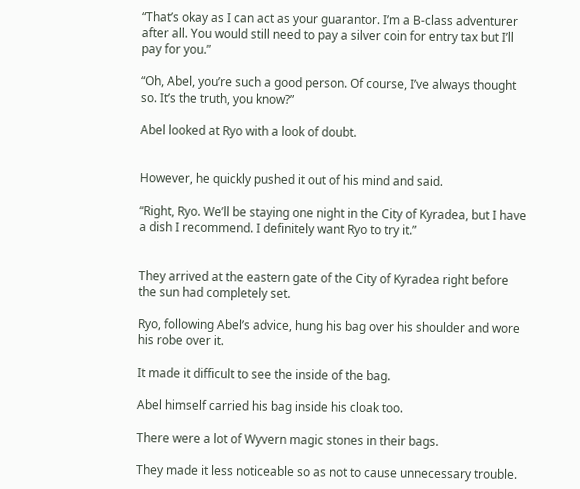“That’s okay as I can act as your guarantor. I’m a B-class adventurer after all. You would still need to pay a silver coin for entry tax but I’ll pay for you.”

“Oh, Abel, you’re such a good person. Of course, I’ve always thought so. It’s the truth, you know?”

Abel looked at Ryo with a look of doubt.


However, he quickly pushed it out of his mind and said.

“Right, Ryo. We’ll be staying one night in the City of Kyradea, but I have a dish I recommend. I definitely want Ryo to try it.”


They arrived at the eastern gate of the City of Kyradea right before the sun had completely set.

Ryo, following Abel’s advice, hung his bag over his shoulder and wore his robe over it.

It made it difficult to see the inside of the bag.

Abel himself carried his bag inside his cloak too.

There were a lot of Wyvern magic stones in their bags.

They made it less noticeable so as not to cause unnecessary trouble.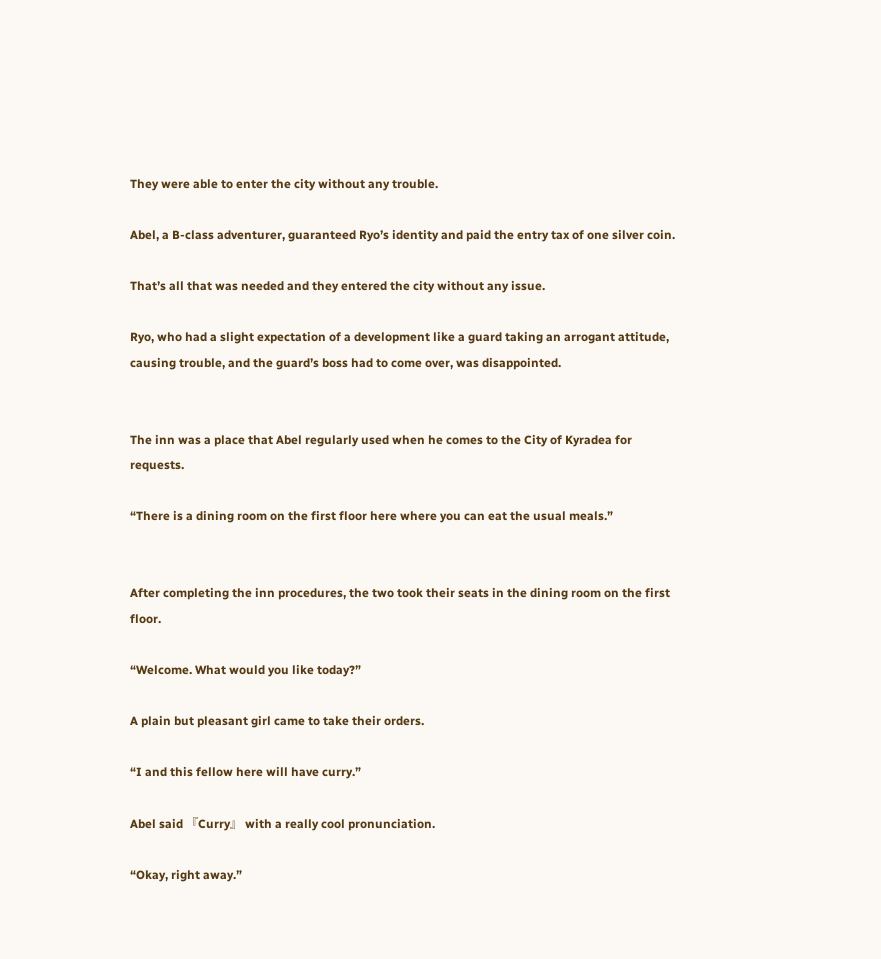They were able to enter the city without any trouble.

Abel, a B-class adventurer, guaranteed Ryo’s identity and paid the entry tax of one silver coin.

That’s all that was needed and they entered the city without any issue.

Ryo, who had a slight expectation of a development like a guard taking an arrogant attitude, causing trouble, and the guard’s boss had to come over, was disappointed.


The inn was a place that Abel regularly used when he comes to the City of Kyradea for requests.

“There is a dining room on the first floor here where you can eat the usual meals.”


After completing the inn procedures, the two took their seats in the dining room on the first floor.

“Welcome. What would you like today?”

A plain but pleasant girl came to take their orders.

“I and this fellow here will have curry.”

Abel said 『Curry』 with a really cool pronunciation.

“Okay, right away.”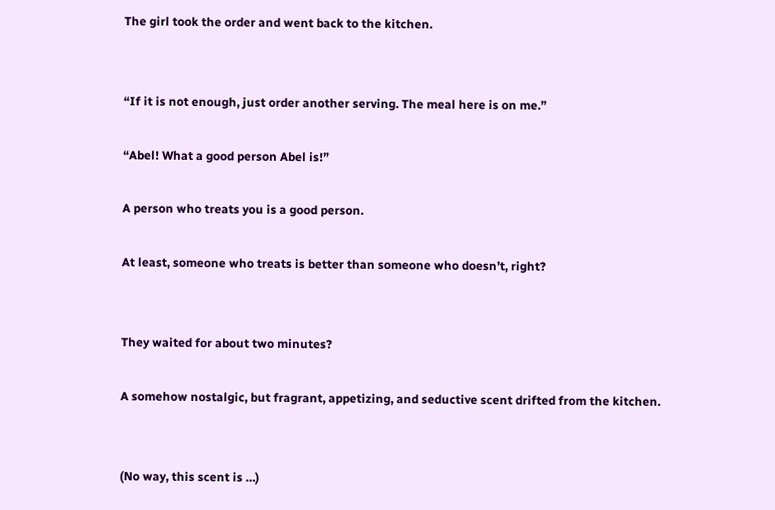The girl took the order and went back to the kitchen.


“If it is not enough, just order another serving. The meal here is on me.”

“Abel! What a good person Abel is!”

A person who treats you is a good person.

At least, someone who treats is better than someone who doesn’t, right?


They waited for about two minutes?

A somehow nostalgic, but fragrant, appetizing, and seductive scent drifted from the kitchen.


(No way, this scent is …)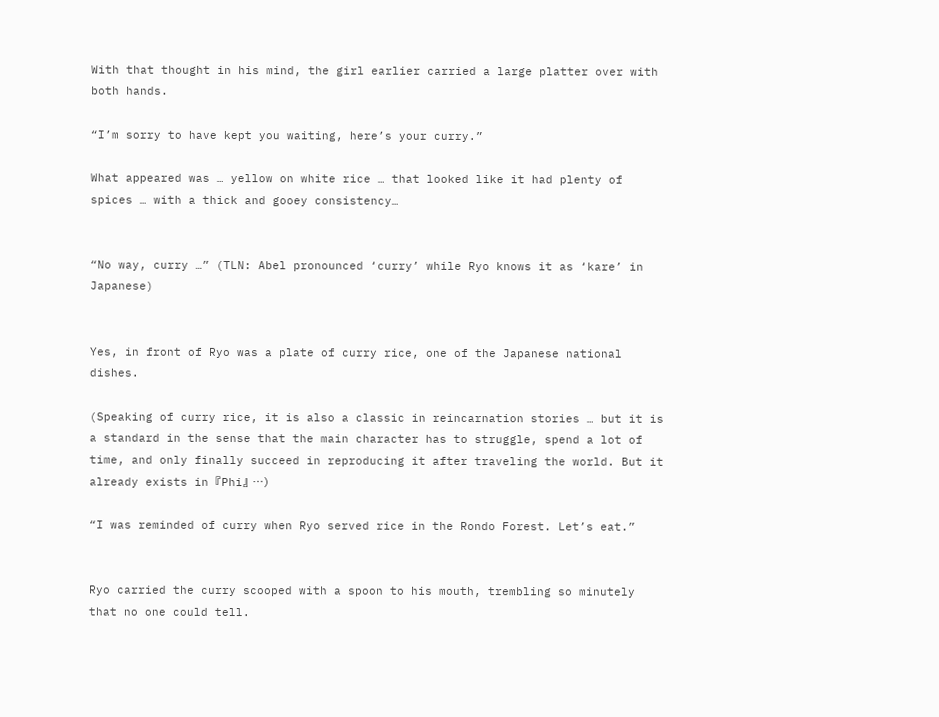With that thought in his mind, the girl earlier carried a large platter over with both hands.

“I’m sorry to have kept you waiting, here’s your curry.”

What appeared was … yellow on white rice … that looked like it had plenty of spices … with a thick and gooey consistency…


“No way, curry …” (TLN: Abel pronounced ‘curry’ while Ryo knows it as ‘kare’ in Japanese)


Yes, in front of Ryo was a plate of curry rice, one of the Japanese national dishes.

(Speaking of curry rice, it is also a classic in reincarnation stories … but it is a standard in the sense that the main character has to struggle, spend a lot of time, and only finally succeed in reproducing it after traveling the world. But it already exists in 『Phi』 …)

“I was reminded of curry when Ryo served rice in the Rondo Forest. Let’s eat.”


Ryo carried the curry scooped with a spoon to his mouth, trembling so minutely that no one could tell.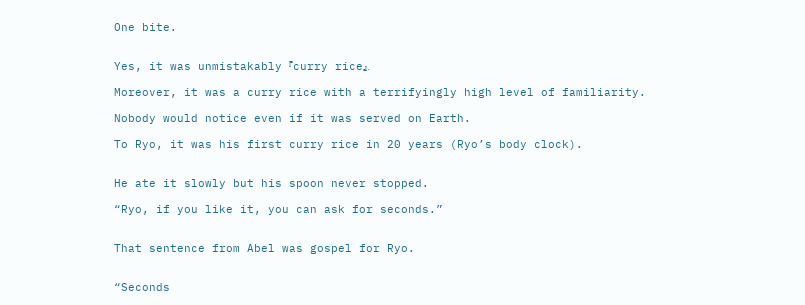One bite.


Yes, it was unmistakably 『curry rice』.

Moreover, it was a curry rice with a terrifyingly high level of familiarity.

Nobody would notice even if it was served on Earth.

To Ryo, it was his first curry rice in 20 years (Ryo’s body clock).


He ate it slowly but his spoon never stopped.

“Ryo, if you like it, you can ask for seconds.”


That sentence from Abel was gospel for Ryo.


“Seconds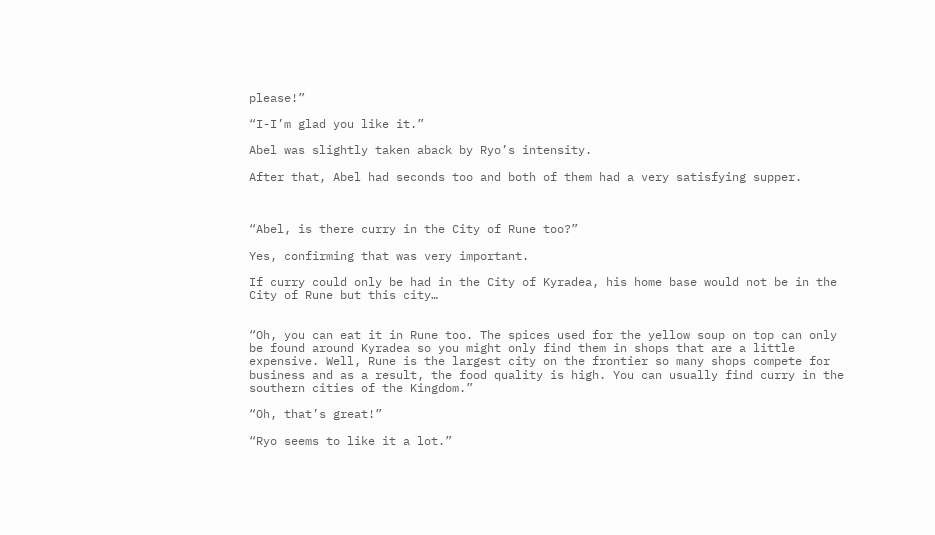please!”

“I-I’m glad you like it.”

Abel was slightly taken aback by Ryo’s intensity.

After that, Abel had seconds too and both of them had a very satisfying supper.



“Abel, is there curry in the City of Rune too?”

Yes, confirming that was very important.

If curry could only be had in the City of Kyradea, his home base would not be in the City of Rune but this city…


“Oh, you can eat it in Rune too. The spices used for the yellow soup on top can only be found around Kyradea so you might only find them in shops that are a little expensive. Well, Rune is the largest city on the frontier so many shops compete for business and as a result, the food quality is high. You can usually find curry in the southern cities of the Kingdom.”

“Oh, that’s great!”

“Ryo seems to like it a lot.”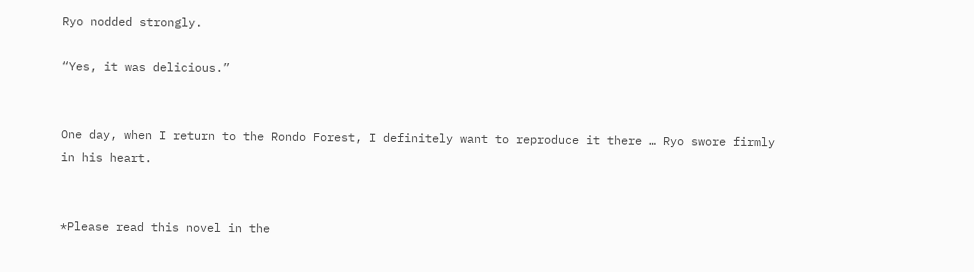Ryo nodded strongly.

“Yes, it was delicious.”


One day, when I return to the Rondo Forest, I definitely want to reproduce it there … Ryo swore firmly in his heart.


*Please read this novel in the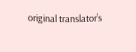original translator’s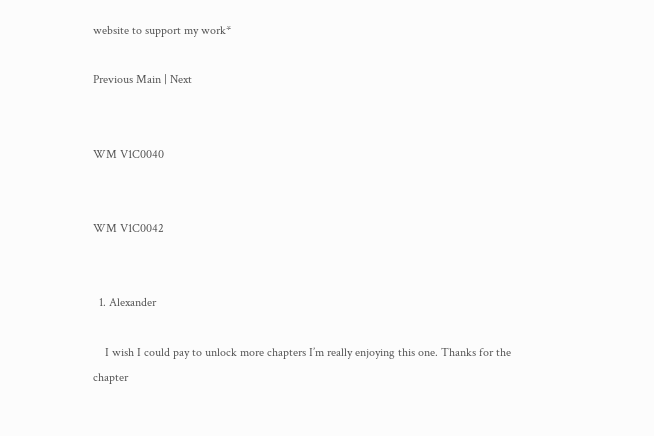website to support my work*

Previous Main | Next


WM V1C0040


WM V1C0042


  1. Alexander

    I wish I could pay to unlock more chapters I’m really enjoying this one. Thanks for the chapter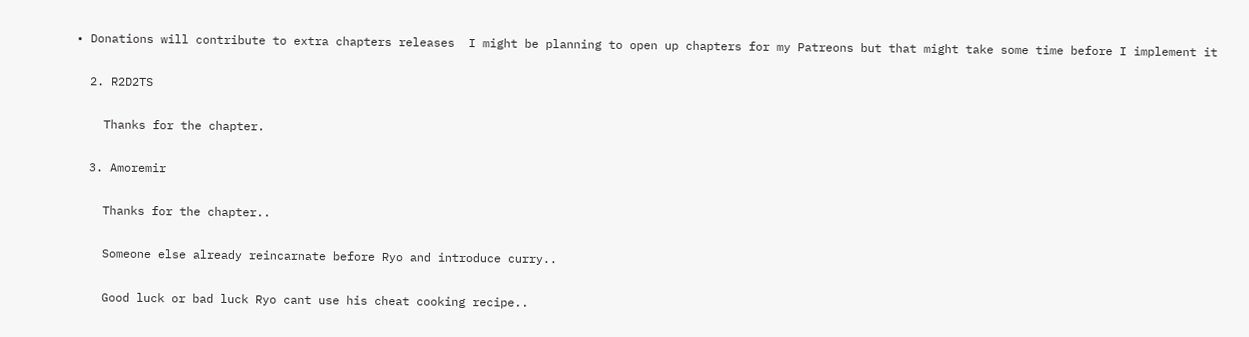• Donations will contribute to extra chapters releases  I might be planning to open up chapters for my Patreons but that might take some time before I implement it

  2. R2D2TS

    Thanks for the chapter.

  3. Amoremir

    Thanks for the chapter..

    Someone else already reincarnate before Ryo and introduce curry..

    Good luck or bad luck Ryo cant use his cheat cooking recipe..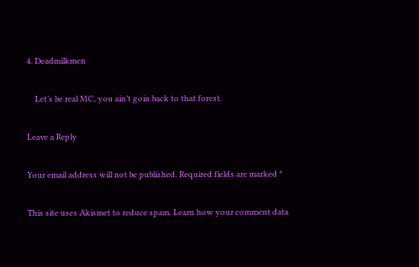4. Deadmilkmen

    Let’s be real MC, you ain’t goin back to that forest.

Leave a Reply

Your email address will not be published. Required fields are marked *

This site uses Akismet to reduce spam. Learn how your comment data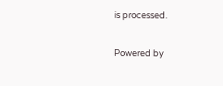is processed.

Powered by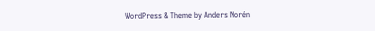WordPress & Theme by Anders Norén